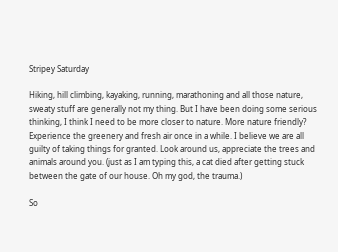Stripey Saturday

Hiking, hill climbing, kayaking, running, marathoning and all those nature, sweaty stuff are generally not my thing. But I have been doing some serious thinking, I think I need to be more closer to nature. More nature friendly? Experience the greenery and fresh air once in a while. I believe we are all guilty of taking things for granted. Look around us, appreciate the trees and animals around you. (just as I am typing this, a cat died after getting stuck between the gate of our house. Oh my god, the trauma.)

So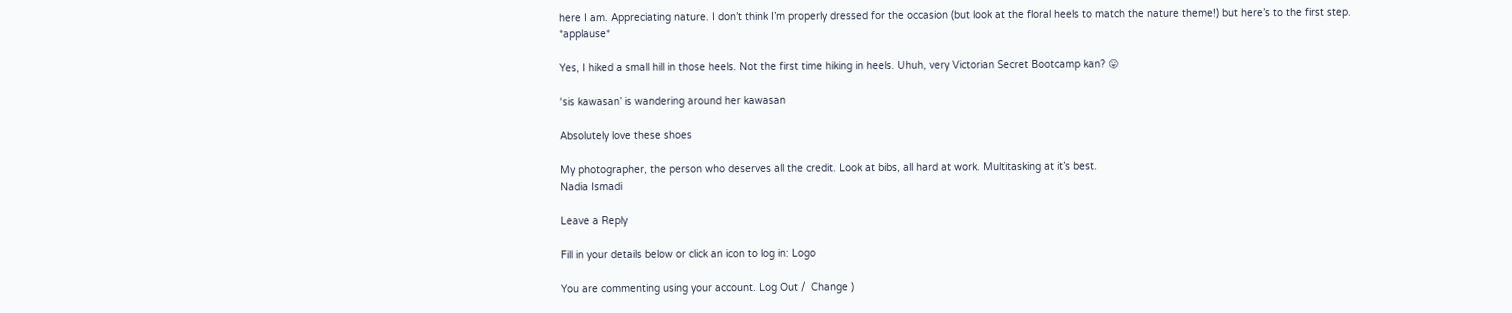here I am. Appreciating nature. I don’t think I’m properly dressed for the occasion (but look at the floral heels to match the nature theme!) but here’s to the first step. *applause*

Yes, I hiked a small hill in those heels. Not the first time hiking in heels. Uhuh, very Victorian Secret Bootcamp kan? 😛

‘sis kawasan’ is wandering around her kawasan

Absolutely love these shoes

My photographer, the person who deserves all the credit. Look at bibs, all hard at work. Multitasking at it’s best.
Nadia Ismadi

Leave a Reply

Fill in your details below or click an icon to log in: Logo

You are commenting using your account. Log Out /  Change )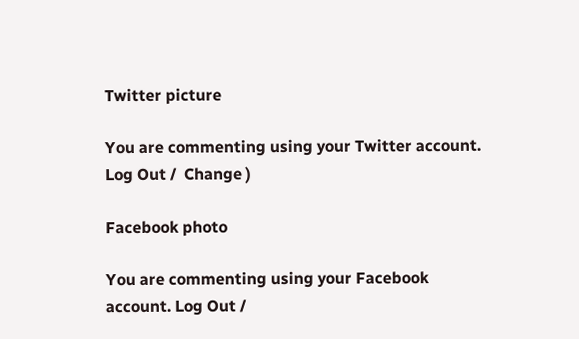Twitter picture

You are commenting using your Twitter account. Log Out /  Change )

Facebook photo

You are commenting using your Facebook account. Log Out /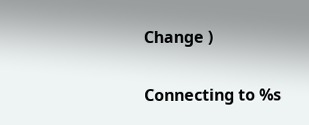Change )

Connecting to %s